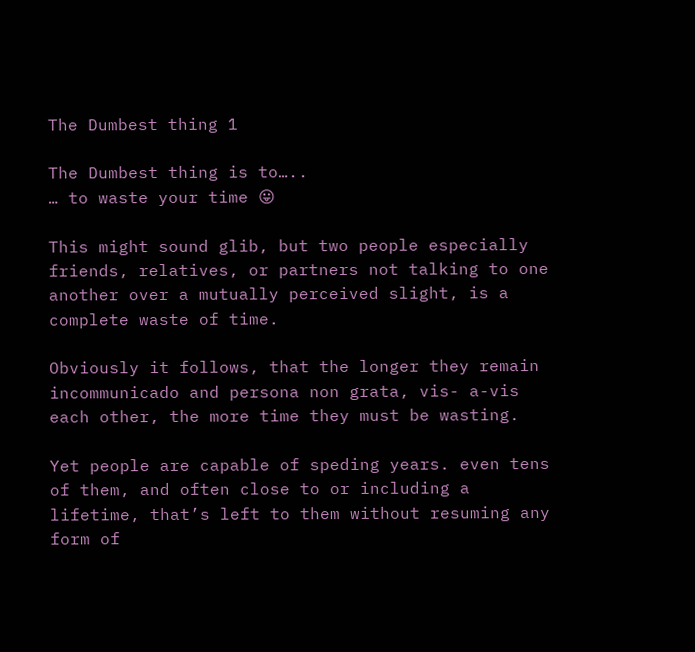The Dumbest thing 1

The Dumbest thing is to…..
… to waste your time 😛

This might sound glib, but two people especially friends, relatives, or partners not talking to one another over a mutually perceived slight, is a complete waste of time.

Obviously it follows, that the longer they remain incommunicado and persona non grata, vis- a-vis each other, the more time they must be wasting.

Yet people are capable of speding years. even tens of them, and often close to or including a lifetime, that’s left to them without resuming any form of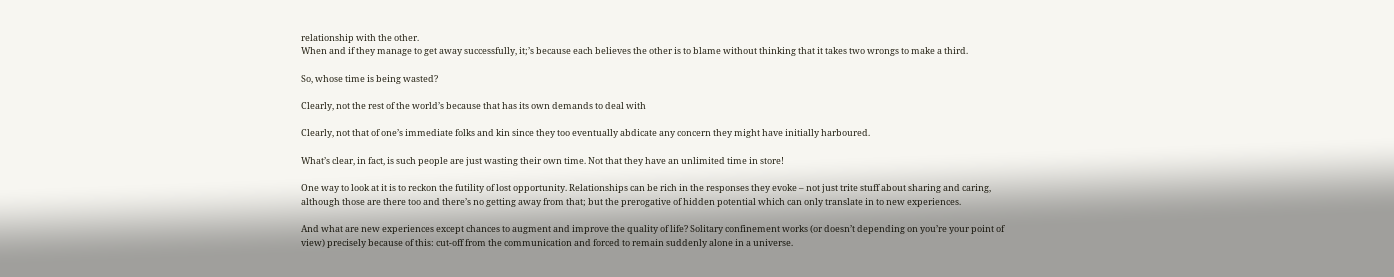relationship with the other.
When and if they manage to get away successfully, it;’s because each believes the other is to blame without thinking that it takes two wrongs to make a third.

So, whose time is being wasted?

Clearly, not the rest of the world’s because that has its own demands to deal with

Clearly, not that of one’s immediate folks and kin since they too eventually abdicate any concern they might have initially harboured.

What’s clear, in fact, is such people are just wasting their own time. Not that they have an unlimited time in store!

One way to look at it is to reckon the futility of lost opportunity. Relationships can be rich in the responses they evoke – not just trite stuff about sharing and caring, although those are there too and there’s no getting away from that; but the prerogative of hidden potential which can only translate in to new experiences.

And what are new experiences except chances to augment and improve the quality of life? Solitary confinement works (or doesn’t depending on you’re your point of view) precisely because of this: cut-off from the communication and forced to remain suddenly alone in a universe.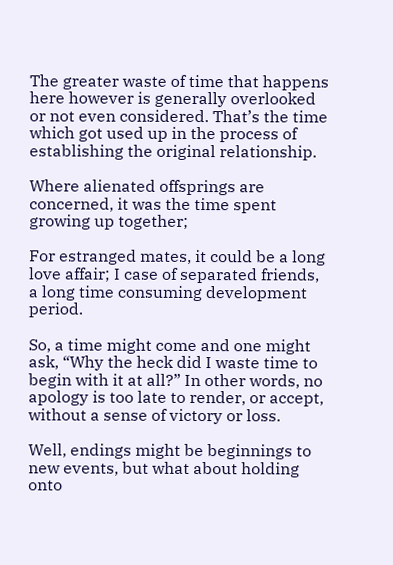The greater waste of time that happens here however is generally overlooked or not even considered. That’s the time which got used up in the process of establishing the original relationship.

Where alienated offsprings are concerned, it was the time spent growing up together;

For estranged mates, it could be a long love affair; I case of separated friends, a long time consuming development period.

So, a time might come and one might ask, “Why the heck did I waste time to begin with it at all?” In other words, no apology is too late to render, or accept, without a sense of victory or loss.

Well, endings might be beginnings to new events, but what about holding onto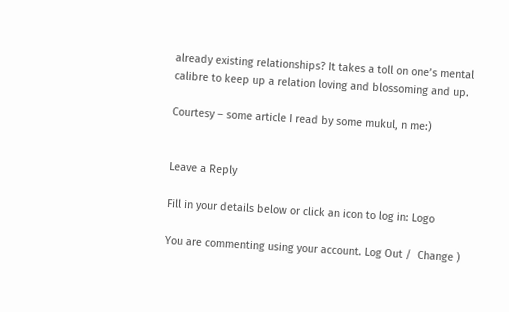already existing relationships? It takes a toll on one’s mental calibre to keep up a relation loving and blossoming and up.

Courtesy – some article I read by some mukul, n me:)


Leave a Reply

Fill in your details below or click an icon to log in: Logo

You are commenting using your account. Log Out /  Change )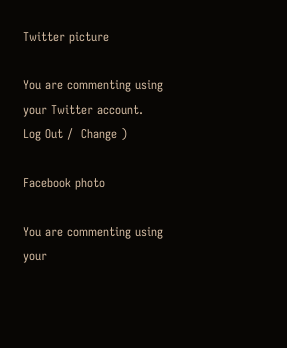Twitter picture

You are commenting using your Twitter account. Log Out /  Change )

Facebook photo

You are commenting using your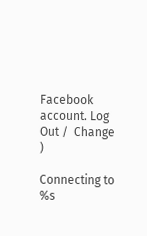Facebook account. Log Out /  Change )

Connecting to %s